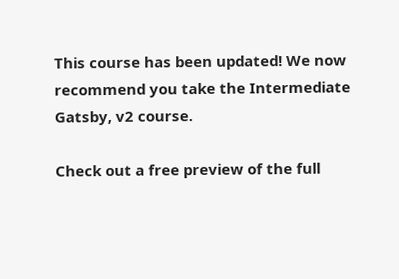This course has been updated! We now recommend you take the Intermediate Gatsby, v2 course.

Check out a free preview of the full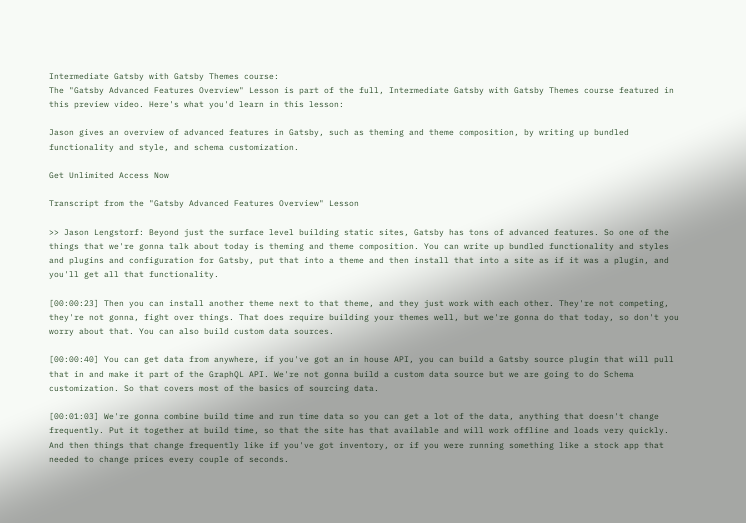Intermediate Gatsby with Gatsby Themes course:
The "Gatsby Advanced Features Overview" Lesson is part of the full, Intermediate Gatsby with Gatsby Themes course featured in this preview video. Here's what you'd learn in this lesson:

Jason gives an overview of advanced features in Gatsby, such as theming and theme composition, by writing up bundled functionality and style, and schema customization.

Get Unlimited Access Now

Transcript from the "Gatsby Advanced Features Overview" Lesson

>> Jason Lengstorf: Beyond just the surface level building static sites, Gatsby has tons of advanced features. So one of the things that we're gonna talk about today is theming and theme composition. You can write up bundled functionality and styles and plugins and configuration for Gatsby, put that into a theme and then install that into a site as if it was a plugin, and you'll get all that functionality.

[00:00:23] Then you can install another theme next to that theme, and they just work with each other. They're not competing, they're not gonna, fight over things. That does require building your themes well, but we're gonna do that today, so don't you worry about that. You can also build custom data sources.

[00:00:40] You can get data from anywhere, if you've got an in house API, you can build a Gatsby source plugin that will pull that in and make it part of the GraphQL API. We're not gonna build a custom data source but we are going to do Schema customization. So that covers most of the basics of sourcing data.

[00:01:03] We're gonna combine build time and run time data so you can get a lot of the data, anything that doesn't change frequently. Put it together at build time, so that the site has that available and will work offline and loads very quickly. And then things that change frequently like if you've got inventory, or if you were running something like a stock app that needed to change prices every couple of seconds.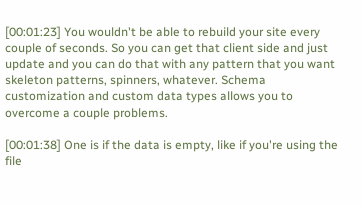[00:01:23] You wouldn't be able to rebuild your site every couple of seconds. So you can get that client side and just update and you can do that with any pattern that you want skeleton patterns, spinners, whatever. Schema customization and custom data types allows you to overcome a couple problems.

[00:01:38] One is if the data is empty, like if you're using the file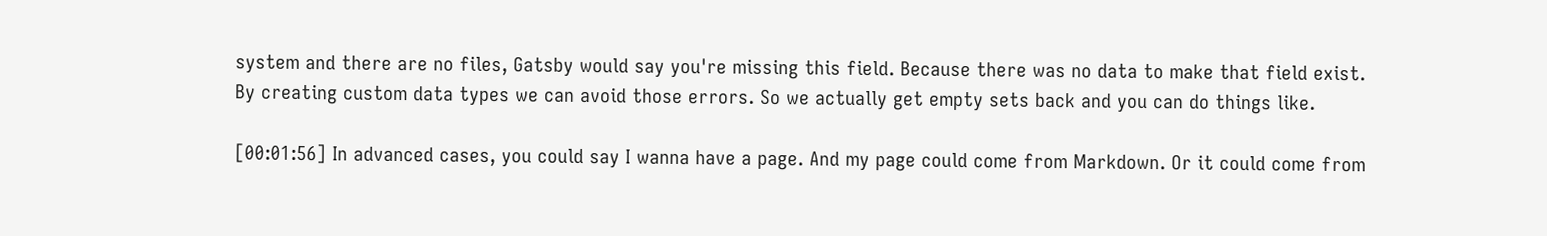system and there are no files, Gatsby would say you're missing this field. Because there was no data to make that field exist. By creating custom data types we can avoid those errors. So we actually get empty sets back and you can do things like.

[00:01:56] In advanced cases, you could say I wanna have a page. And my page could come from Markdown. Or it could come from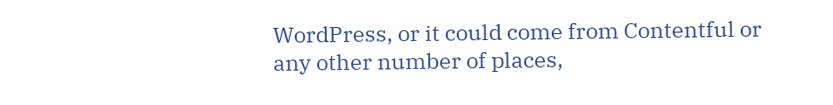WordPress, or it could come from Contentful or any other number of places,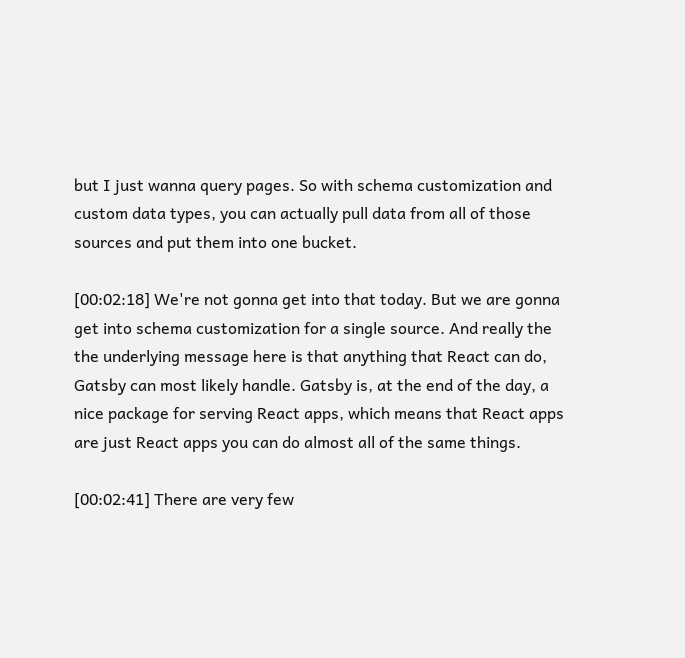but I just wanna query pages. So with schema customization and custom data types, you can actually pull data from all of those sources and put them into one bucket.

[00:02:18] We're not gonna get into that today. But we are gonna get into schema customization for a single source. And really the the underlying message here is that anything that React can do, Gatsby can most likely handle. Gatsby is, at the end of the day, a nice package for serving React apps, which means that React apps are just React apps you can do almost all of the same things.

[00:02:41] There are very few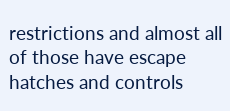restrictions and almost all of those have escape hatches and controls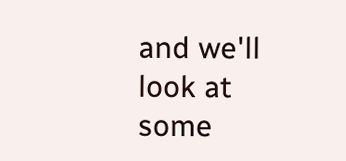and we'll look at some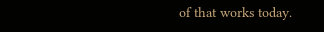of that works today.